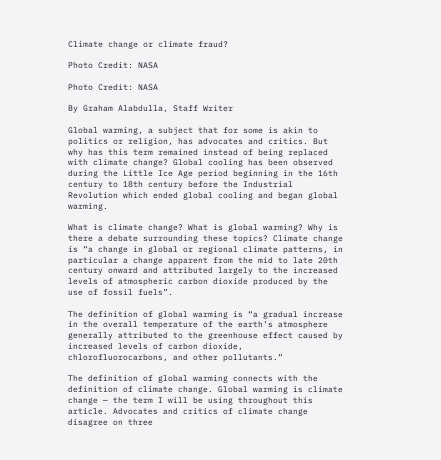Climate change or climate fraud?

Photo Credit: NASA

Photo Credit: NASA

By Graham Alabdulla, Staff Writer

Global warming, a subject that for some is akin to politics or religion, has advocates and critics. But why has this term remained instead of being replaced with climate change? Global cooling has been observed during the Little Ice Age period beginning in the 16th century to 18th century before the Industrial Revolution which ended global cooling and began global warming.

What is climate change? What is global warming? Why is there a debate surrounding these topics? Climate change is “a change in global or regional climate patterns, in particular a change apparent from the mid to late 20th century onward and attributed largely to the increased levels of atmospheric carbon dioxide produced by the use of fossil fuels”.

The definition of global warming is “a gradual increase in the overall temperature of the earth’s atmosphere generally attributed to the greenhouse effect caused by increased levels of carbon dioxide, chlorofluorocarbons, and other pollutants.”

The definition of global warming connects with the definition of climate change. Global warming is climate change — the term I will be using throughout this article. Advocates and critics of climate change disagree on three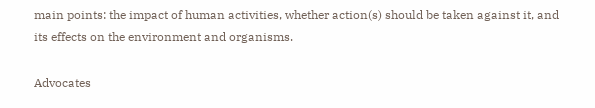main points: the impact of human activities, whether action(s) should be taken against it, and its effects on the environment and organisms.

Advocates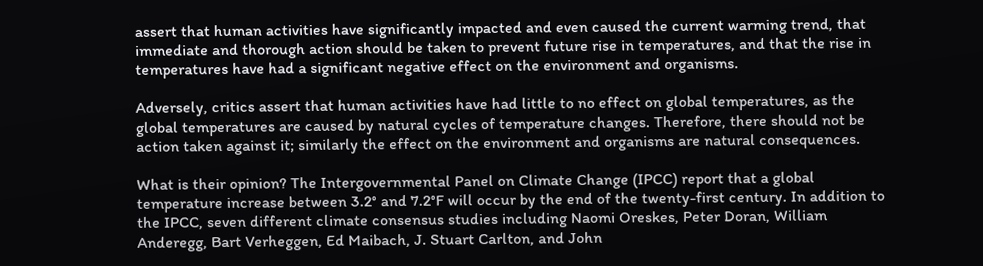assert that human activities have significantly impacted and even caused the current warming trend, that immediate and thorough action should be taken to prevent future rise in temperatures, and that the rise in temperatures have had a significant negative effect on the environment and organisms.

Adversely, critics assert that human activities have had little to no effect on global temperatures, as the global temperatures are caused by natural cycles of temperature changes. Therefore, there should not be action taken against it; similarly the effect on the environment and organisms are natural consequences.

What is their opinion? The Intergovernmental Panel on Climate Change (IPCC) report that a global temperature increase between 3.2° and 7.2°F will occur by the end of the twenty-first century. In addition to the IPCC, seven different climate consensus studies including Naomi Oreskes, Peter Doran, William Anderegg, Bart Verheggen, Ed Maibach, J. Stuart Carlton, and John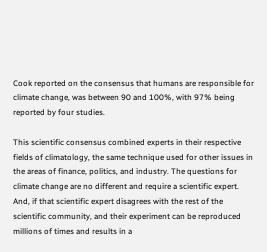Cook reported on the consensus that humans are responsible for climate change, was between 90 and 100%, with 97% being reported by four studies.

This scientific consensus combined experts in their respective fields of climatology, the same technique used for other issues in the areas of finance, politics, and industry. The questions for climate change are no different and require a scientific expert. And, if that scientific expert disagrees with the rest of the scientific community, and their experiment can be reproduced millions of times and results in a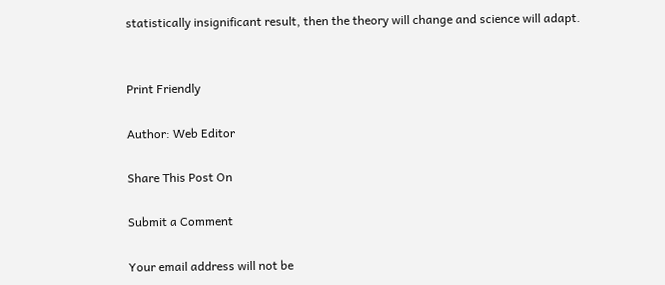statistically insignificant result, then the theory will change and science will adapt.


Print Friendly

Author: Web Editor

Share This Post On

Submit a Comment

Your email address will not be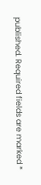published. Required fields are marked *